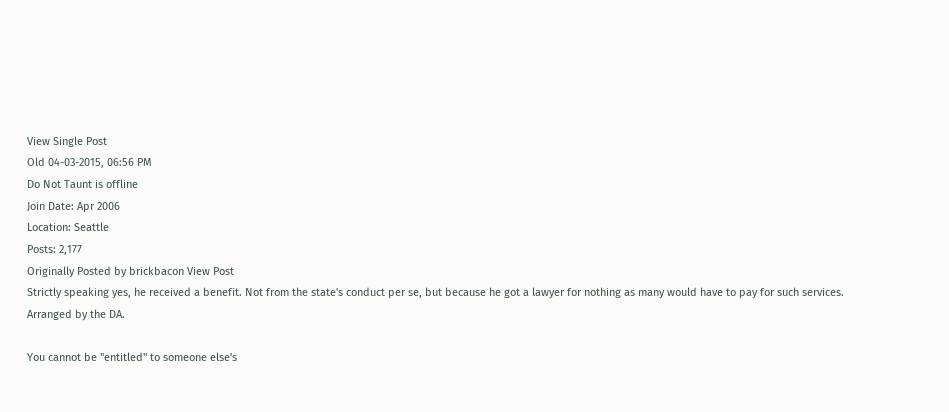View Single Post
Old 04-03-2015, 06:56 PM
Do Not Taunt is offline
Join Date: Apr 2006
Location: Seattle
Posts: 2,177
Originally Posted by brickbacon View Post
Strictly speaking yes, he received a benefit. Not from the state's conduct per se, but because he got a lawyer for nothing as many would have to pay for such services.
Arranged by the DA.

You cannot be "entitled" to someone else's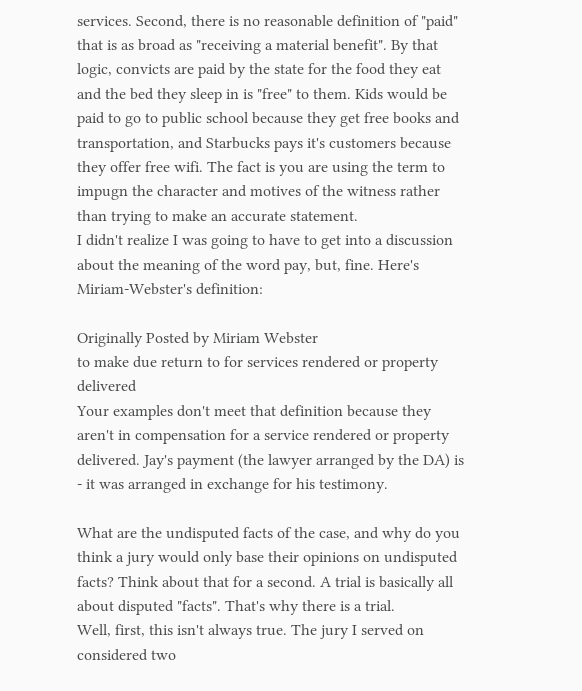services. Second, there is no reasonable definition of "paid" that is as broad as "receiving a material benefit". By that logic, convicts are paid by the state for the food they eat and the bed they sleep in is "free" to them. Kids would be paid to go to public school because they get free books and transportation, and Starbucks pays it's customers because they offer free wifi. The fact is you are using the term to impugn the character and motives of the witness rather than trying to make an accurate statement.
I didn't realize I was going to have to get into a discussion about the meaning of the word pay, but, fine. Here's Miriam-Webster's definition:

Originally Posted by Miriam Webster
to make due return to for services rendered or property delivered
Your examples don't meet that definition because they aren't in compensation for a service rendered or property delivered. Jay's payment (the lawyer arranged by the DA) is - it was arranged in exchange for his testimony.

What are the undisputed facts of the case, and why do you think a jury would only base their opinions on undisputed facts? Think about that for a second. A trial is basically all about disputed "facts". That's why there is a trial.
Well, first, this isn't always true. The jury I served on considered two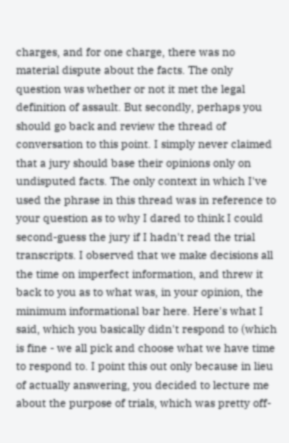charges, and for one charge, there was no material dispute about the facts. The only question was whether or not it met the legal definition of assault. But secondly, perhaps you should go back and review the thread of conversation to this point. I simply never claimed that a jury should base their opinions only on undisputed facts. The only context in which I've used the phrase in this thread was in reference to your question as to why I dared to think I could second-guess the jury if I hadn't read the trial transcripts. I observed that we make decisions all the time on imperfect information, and threw it back to you as to what was, in your opinion, the minimum informational bar here. Here's what I said, which you basically didn't respond to (which is fine - we all pick and choose what we have time to respond to. I point this out only because in lieu of actually answering, you decided to lecture me about the purpose of trials, which was pretty off-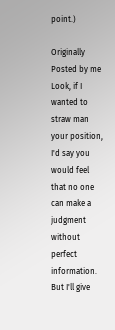point.)

Originally Posted by me
Look, if I wanted to straw man your position, I'd say you would feel that no one can make a judgment without perfect information. But I'll give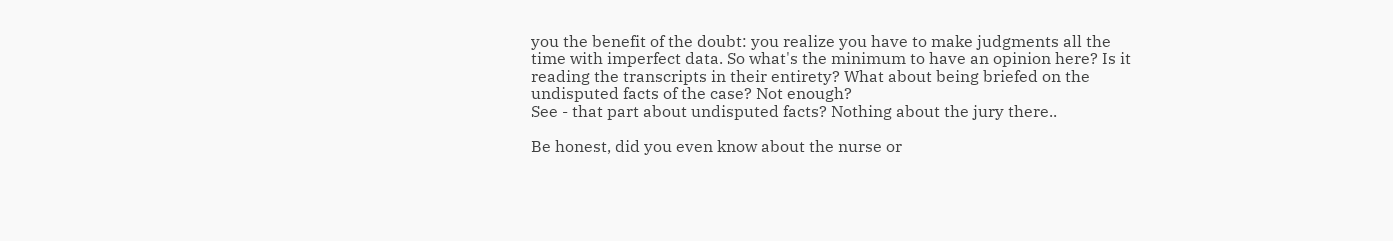you the benefit of the doubt: you realize you have to make judgments all the time with imperfect data. So what's the minimum to have an opinion here? Is it reading the transcripts in their entirety? What about being briefed on the undisputed facts of the case? Not enough?
See - that part about undisputed facts? Nothing about the jury there..

Be honest, did you even know about the nurse or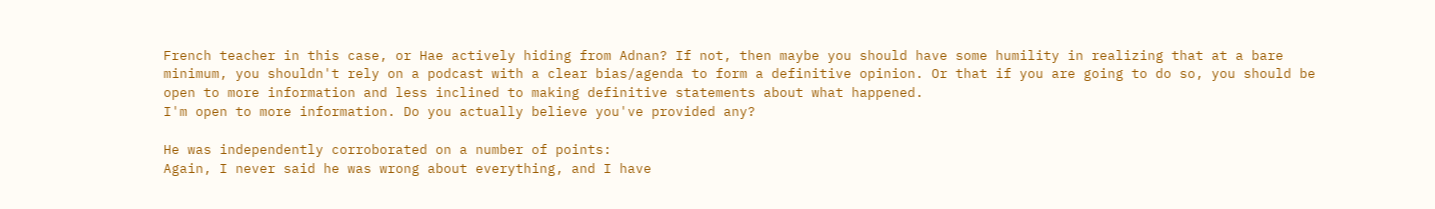French teacher in this case, or Hae actively hiding from Adnan? If not, then maybe you should have some humility in realizing that at a bare minimum, you shouldn't rely on a podcast with a clear bias/agenda to form a definitive opinion. Or that if you are going to do so, you should be open to more information and less inclined to making definitive statements about what happened.
I'm open to more information. Do you actually believe you've provided any?

He was independently corroborated on a number of points:
Again, I never said he was wrong about everything, and I have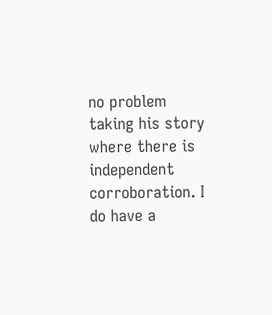no problem taking his story where there is independent corroboration. I do have a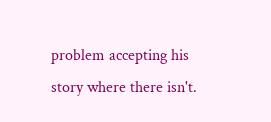problem accepting his story where there isn't.